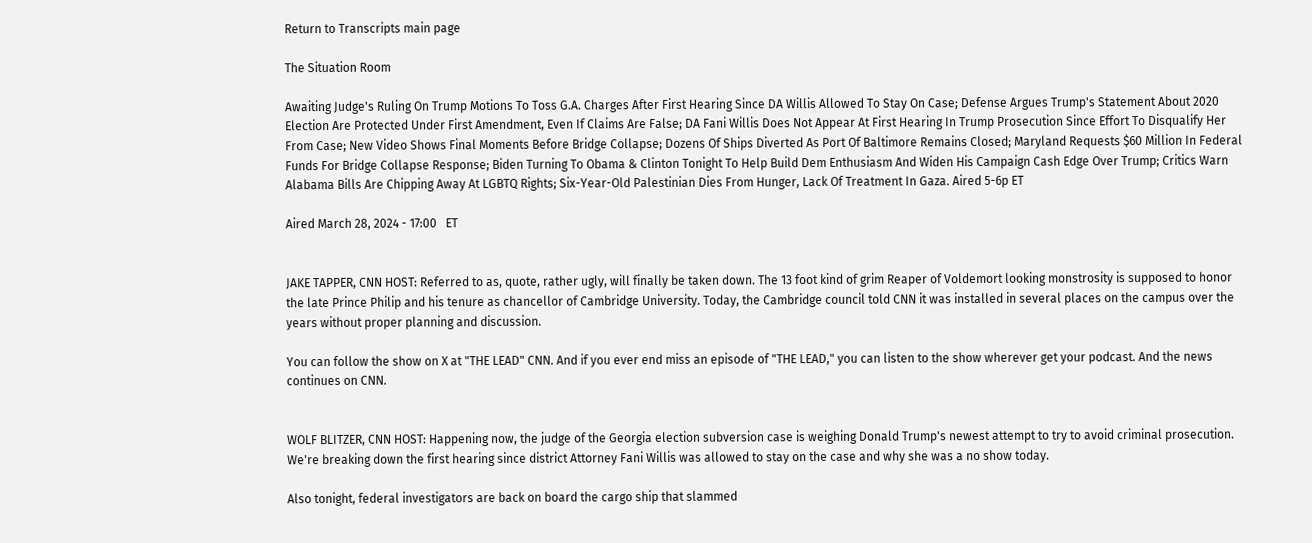Return to Transcripts main page

The Situation Room

Awaiting Judge's Ruling On Trump Motions To Toss G.A. Charges After First Hearing Since DA Willis Allowed To Stay On Case; Defense Argues Trump's Statement About 2020 Election Are Protected Under First Amendment, Even If Claims Are False; DA Fani Willis Does Not Appear At First Hearing In Trump Prosecution Since Effort To Disqualify Her From Case; New Video Shows Final Moments Before Bridge Collapse; Dozens Of Ships Diverted As Port Of Baltimore Remains Closed; Maryland Requests $60 Million In Federal Funds For Bridge Collapse Response; Biden Turning To Obama & Clinton Tonight To Help Build Dem Enthusiasm And Widen His Campaign Cash Edge Over Trump; Critics Warn Alabama Bills Are Chipping Away At LGBTQ Rights; Six-Year-Old Palestinian Dies From Hunger, Lack Of Treatment In Gaza. Aired 5-6p ET

Aired March 28, 2024 - 17:00   ET


JAKE TAPPER, CNN HOST: Referred to as, quote, rather ugly, will finally be taken down. The 13 foot kind of grim Reaper of Voldemort looking monstrosity is supposed to honor the late Prince Philip and his tenure as chancellor of Cambridge University. Today, the Cambridge council told CNN it was installed in several places on the campus over the years without proper planning and discussion.

You can follow the show on X at "THE LEAD" CNN. And if you ever end miss an episode of "THE LEAD," you can listen to the show wherever get your podcast. And the news continues on CNN.


WOLF BLITZER, CNN HOST: Happening now, the judge of the Georgia election subversion case is weighing Donald Trump's newest attempt to try to avoid criminal prosecution. We're breaking down the first hearing since district Attorney Fani Willis was allowed to stay on the case and why she was a no show today.

Also tonight, federal investigators are back on board the cargo ship that slammed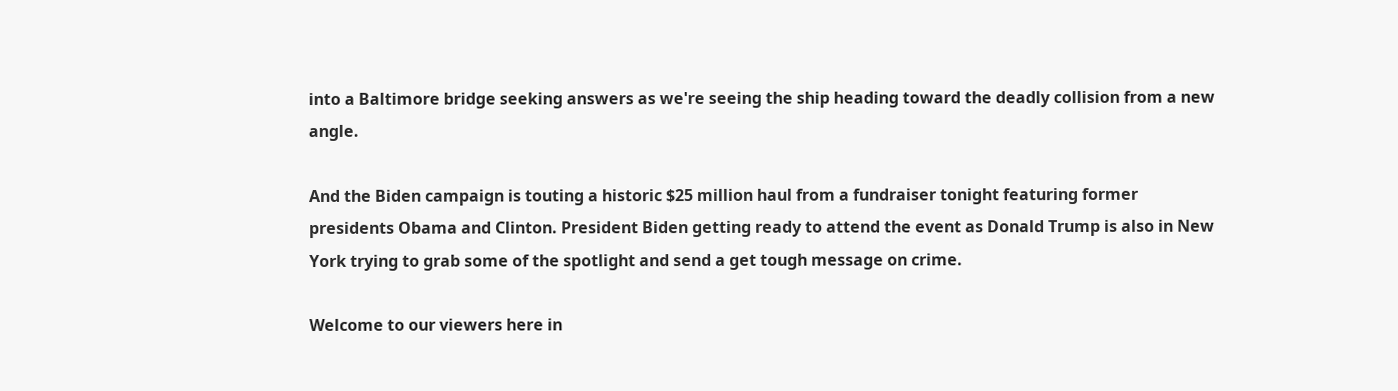into a Baltimore bridge seeking answers as we're seeing the ship heading toward the deadly collision from a new angle.

And the Biden campaign is touting a historic $25 million haul from a fundraiser tonight featuring former presidents Obama and Clinton. President Biden getting ready to attend the event as Donald Trump is also in New York trying to grab some of the spotlight and send a get tough message on crime.

Welcome to our viewers here in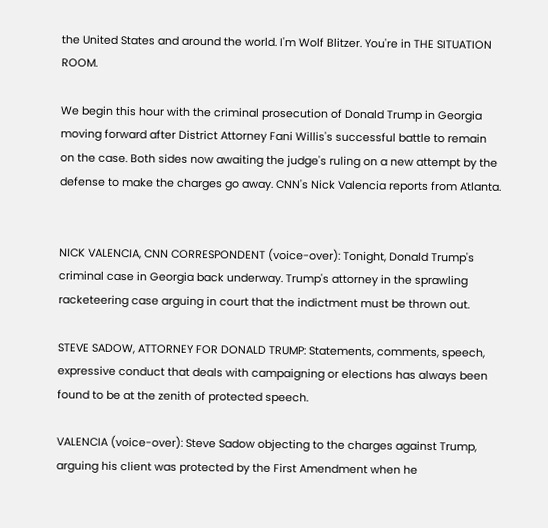the United States and around the world. I'm Wolf Blitzer. You're in THE SITUATION ROOM.

We begin this hour with the criminal prosecution of Donald Trump in Georgia moving forward after District Attorney Fani Willis's successful battle to remain on the case. Both sides now awaiting the judge's ruling on a new attempt by the defense to make the charges go away. CNN's Nick Valencia reports from Atlanta.


NICK VALENCIA, CNN CORRESPONDENT (voice-over): Tonight, Donald Trump's criminal case in Georgia back underway. Trump's attorney in the sprawling racketeering case arguing in court that the indictment must be thrown out.

STEVE SADOW, ATTORNEY FOR DONALD TRUMP: Statements, comments, speech, expressive conduct that deals with campaigning or elections has always been found to be at the zenith of protected speech.

VALENCIA (voice-over): Steve Sadow objecting to the charges against Trump, arguing his client was protected by the First Amendment when he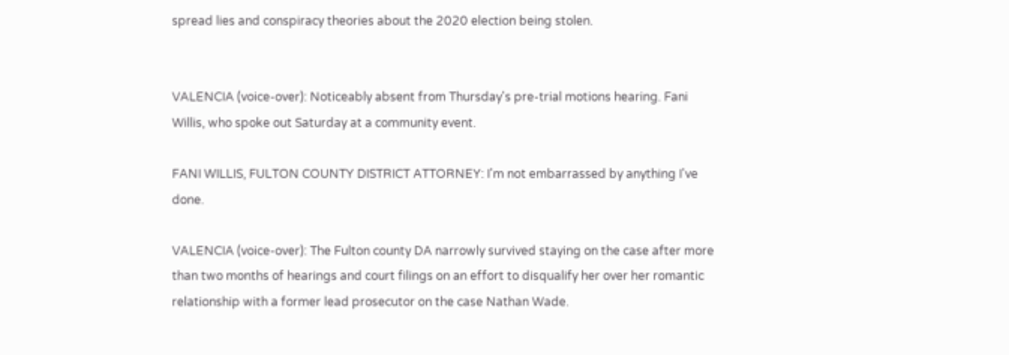spread lies and conspiracy theories about the 2020 election being stolen.


VALENCIA (voice-over): Noticeably absent from Thursday's pre-trial motions hearing. Fani Willis, who spoke out Saturday at a community event.

FANI WILLIS, FULTON COUNTY DISTRICT ATTORNEY: I'm not embarrassed by anything I've done.

VALENCIA (voice-over): The Fulton county DA narrowly survived staying on the case after more than two months of hearings and court filings on an effort to disqualify her over her romantic relationship with a former lead prosecutor on the case Nathan Wade.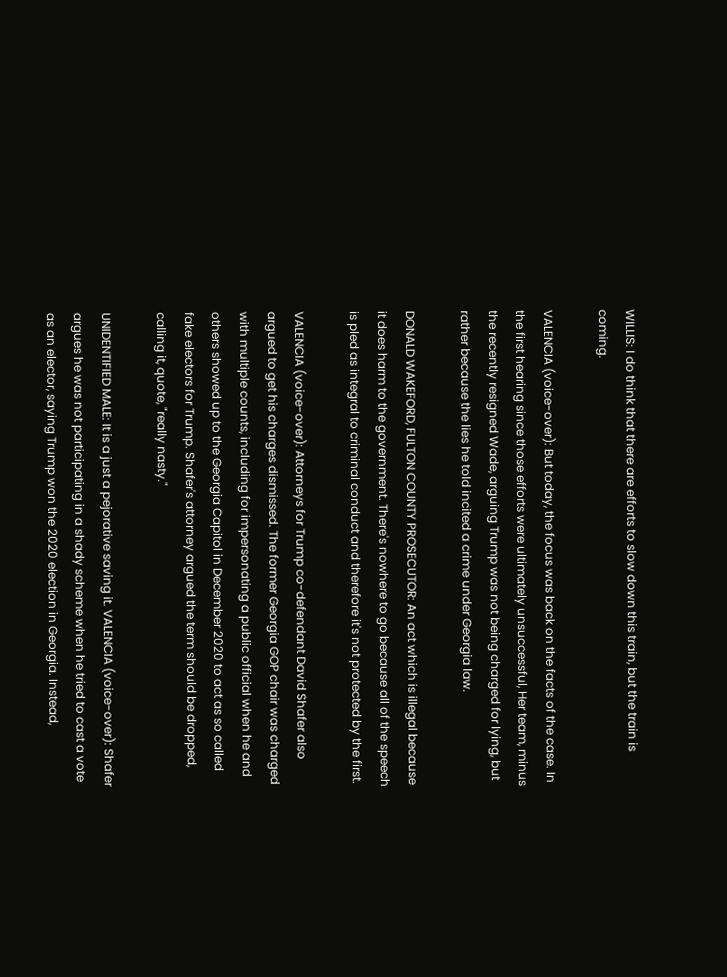WILLIS: I do think that there are efforts to slow down this train, but the train is coming.

VALENCIA (voice-over): But today, the focus was back on the facts of the case. In the first hearing since those efforts were ultimately unsuccessful, Her team, minus the recently resigned Wade, arguing Trump was not being charged for lying, but rather because the lies he told incited a crime under Georgia law.

DONALD WAKEFORD, FULTON COUNTY PROSECUTOR: An act which is illegal because it does harm to the government. There's nowhere to go because all of the speech is pled as integral to criminal conduct and therefore it's not protected by the first.

VALENCIA (voice-over): Attorneys for Trump co-defendant David Shafer also argued to get his charges dismissed. The former Georgia GOP chair was charged with multiple counts, including for impersonating a public official when he and others showed up to the Georgia Capitol in December 2020 to act as so called fake electors for Trump. Shafer's attorney argued the term should be dropped, calling it, quote, "really nasty."

UNIDENTIFIED MALE: It is a just a pejorative saving it. VALENCIA (voice-over): Shafer argues he was not participating in a shady scheme when he tried to cast a vote as an elector, saying Trump won the 2020 election in Georgia. Instead,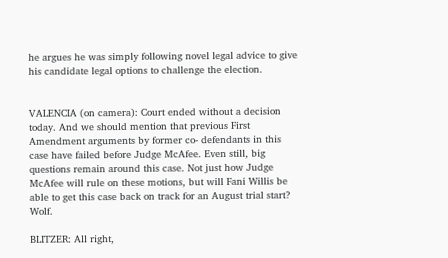he argues he was simply following novel legal advice to give his candidate legal options to challenge the election.


VALENCIA (on camera): Court ended without a decision today. And we should mention that previous First Amendment arguments by former co- defendants in this case have failed before Judge McAfee. Even still, big questions remain around this case. Not just how Judge McAfee will rule on these motions, but will Fani Willis be able to get this case back on track for an August trial start? Wolf.

BLITZER: All right,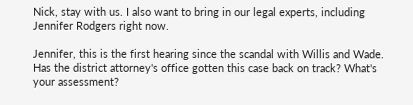Nick, stay with us. I also want to bring in our legal experts, including Jennifer Rodgers right now.

Jennifer, this is the first hearing since the scandal with Willis and Wade. Has the district attorney's office gotten this case back on track? What's your assessment?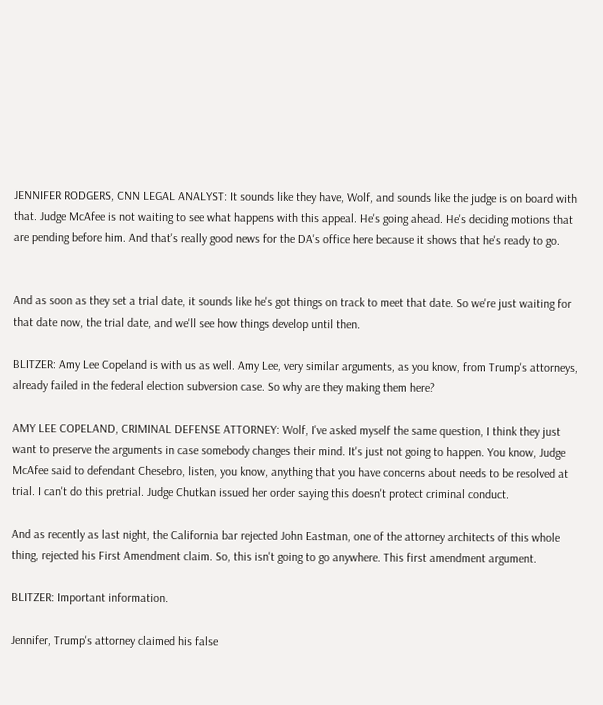JENNIFER RODGERS, CNN LEGAL ANALYST: It sounds like they have, Wolf, and sounds like the judge is on board with that. Judge McAfee is not waiting to see what happens with this appeal. He's going ahead. He's deciding motions that are pending before him. And that's really good news for the DA's office here because it shows that he's ready to go.


And as soon as they set a trial date, it sounds like he's got things on track to meet that date. So we're just waiting for that date now, the trial date, and we'll see how things develop until then.

BLITZER: Amy Lee Copeland is with us as well. Amy Lee, very similar arguments, as you know, from Trump's attorneys, already failed in the federal election subversion case. So why are they making them here?

AMY LEE COPELAND, CRIMINAL DEFENSE ATTORNEY: Wolf, I've asked myself the same question, I think they just want to preserve the arguments in case somebody changes their mind. It's just not going to happen. You know, Judge McAfee said to defendant Chesebro, listen, you know, anything that you have concerns about needs to be resolved at trial. I can't do this pretrial. Judge Chutkan issued her order saying this doesn't protect criminal conduct.

And as recently as last night, the California bar rejected John Eastman, one of the attorney architects of this whole thing, rejected his First Amendment claim. So, this isn't going to go anywhere. This first amendment argument.

BLITZER: Important information.

Jennifer, Trump's attorney claimed his false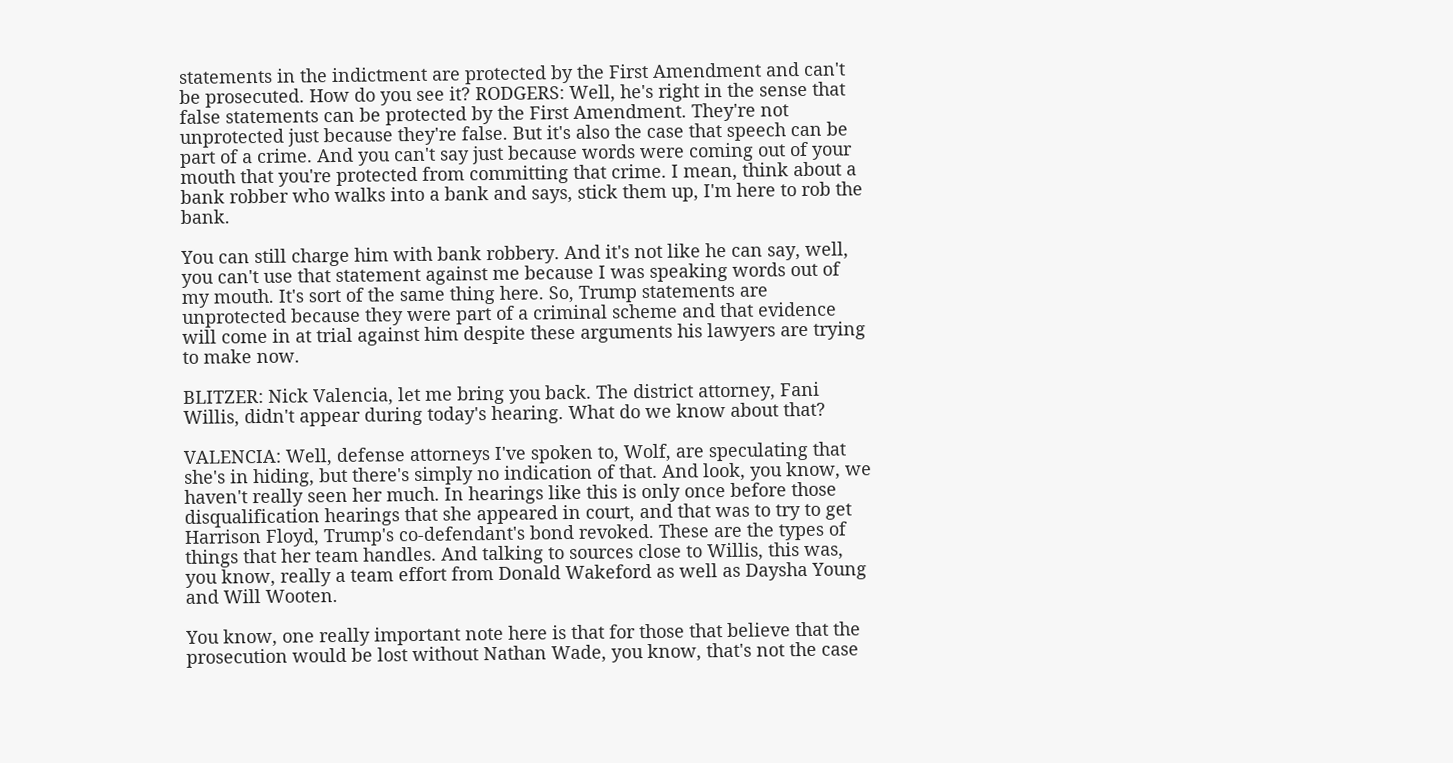statements in the indictment are protected by the First Amendment and can't be prosecuted. How do you see it? RODGERS: Well, he's right in the sense that false statements can be protected by the First Amendment. They're not unprotected just because they're false. But it's also the case that speech can be part of a crime. And you can't say just because words were coming out of your mouth that you're protected from committing that crime. I mean, think about a bank robber who walks into a bank and says, stick them up, I'm here to rob the bank.

You can still charge him with bank robbery. And it's not like he can say, well, you can't use that statement against me because I was speaking words out of my mouth. It's sort of the same thing here. So, Trump statements are unprotected because they were part of a criminal scheme and that evidence will come in at trial against him despite these arguments his lawyers are trying to make now.

BLITZER: Nick Valencia, let me bring you back. The district attorney, Fani Willis, didn't appear during today's hearing. What do we know about that?

VALENCIA: Well, defense attorneys I've spoken to, Wolf, are speculating that she's in hiding, but there's simply no indication of that. And look, you know, we haven't really seen her much. In hearings like this is only once before those disqualification hearings that she appeared in court, and that was to try to get Harrison Floyd, Trump's co-defendant's bond revoked. These are the types of things that her team handles. And talking to sources close to Willis, this was, you know, really a team effort from Donald Wakeford as well as Daysha Young and Will Wooten.

You know, one really important note here is that for those that believe that the prosecution would be lost without Nathan Wade, you know, that's not the case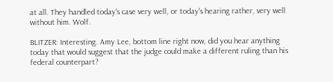at all. They handled today's case very well, or today's hearing rather, very well without him. Wolf.

BLITZER: Interesting. Amy Lee, bottom line right now, did you hear anything today that would suggest that the judge could make a different ruling than his federal counterpart?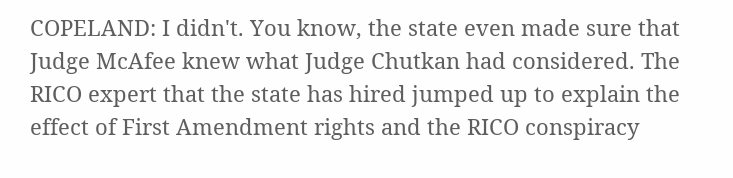COPELAND: I didn't. You know, the state even made sure that Judge McAfee knew what Judge Chutkan had considered. The RICO expert that the state has hired jumped up to explain the effect of First Amendment rights and the RICO conspiracy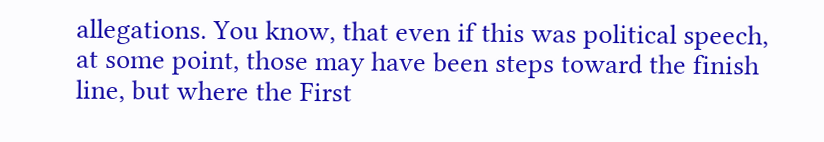allegations. You know, that even if this was political speech, at some point, those may have been steps toward the finish line, but where the First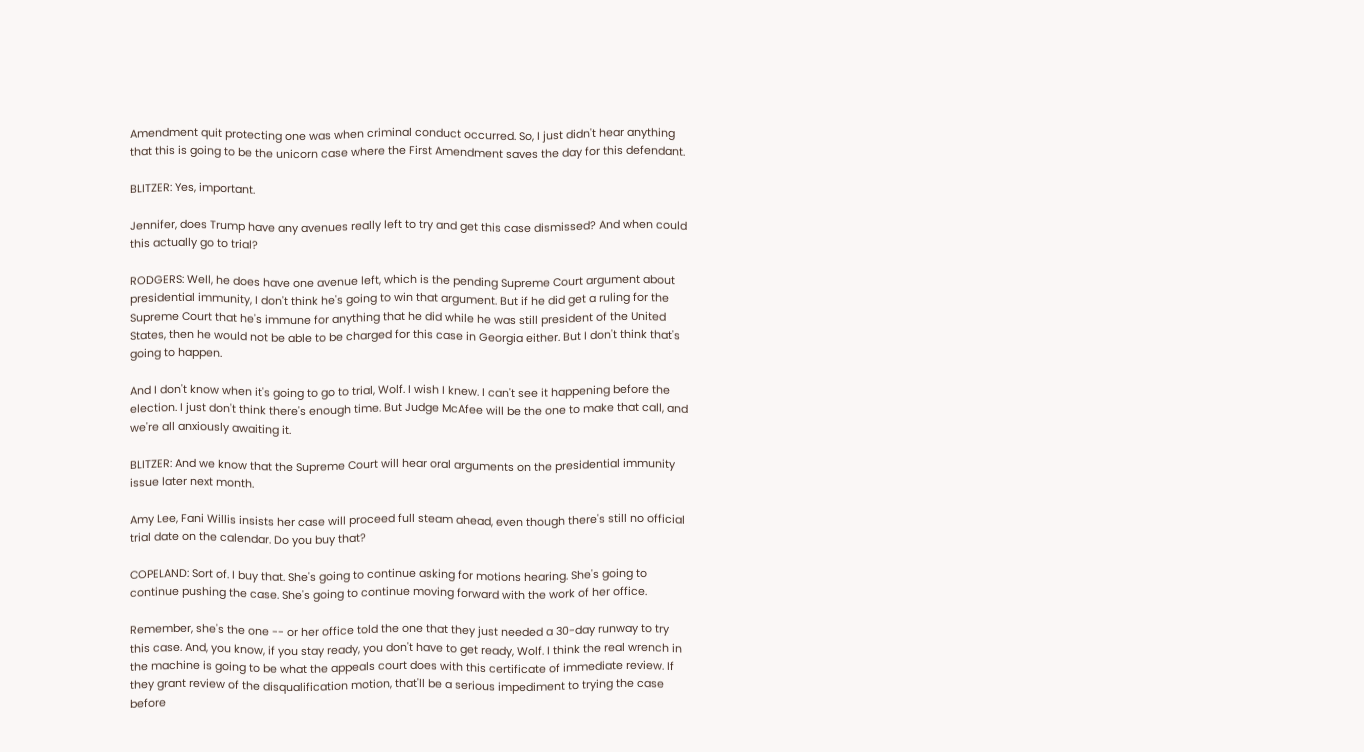Amendment quit protecting one was when criminal conduct occurred. So, I just didn't hear anything that this is going to be the unicorn case where the First Amendment saves the day for this defendant.

BLITZER: Yes, important.

Jennifer, does Trump have any avenues really left to try and get this case dismissed? And when could this actually go to trial?

RODGERS: Well, he does have one avenue left, which is the pending Supreme Court argument about presidential immunity, I don't think he's going to win that argument. But if he did get a ruling for the Supreme Court that he's immune for anything that he did while he was still president of the United States, then he would not be able to be charged for this case in Georgia either. But I don't think that's going to happen.

And I don't know when it's going to go to trial, Wolf. I wish I knew. I can't see it happening before the election. I just don't think there's enough time. But Judge McAfee will be the one to make that call, and we're all anxiously awaiting it.

BLITZER: And we know that the Supreme Court will hear oral arguments on the presidential immunity issue later next month.

Amy Lee, Fani Willis insists her case will proceed full steam ahead, even though there's still no official trial date on the calendar. Do you buy that?

COPELAND: Sort of. I buy that. She's going to continue asking for motions hearing. She's going to continue pushing the case. She's going to continue moving forward with the work of her office.

Remember, she's the one -- or her office told the one that they just needed a 30-day runway to try this case. And, you know, if you stay ready, you don't have to get ready, Wolf. I think the real wrench in the machine is going to be what the appeals court does with this certificate of immediate review. If they grant review of the disqualification motion, that'll be a serious impediment to trying the case before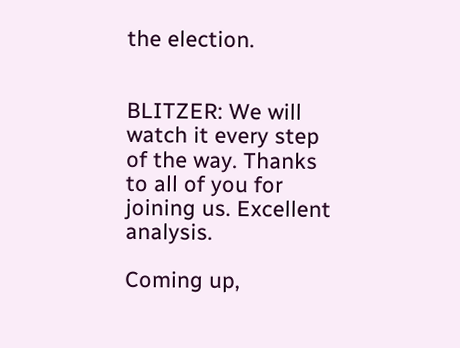the election.


BLITZER: We will watch it every step of the way. Thanks to all of you for joining us. Excellent analysis.

Coming up,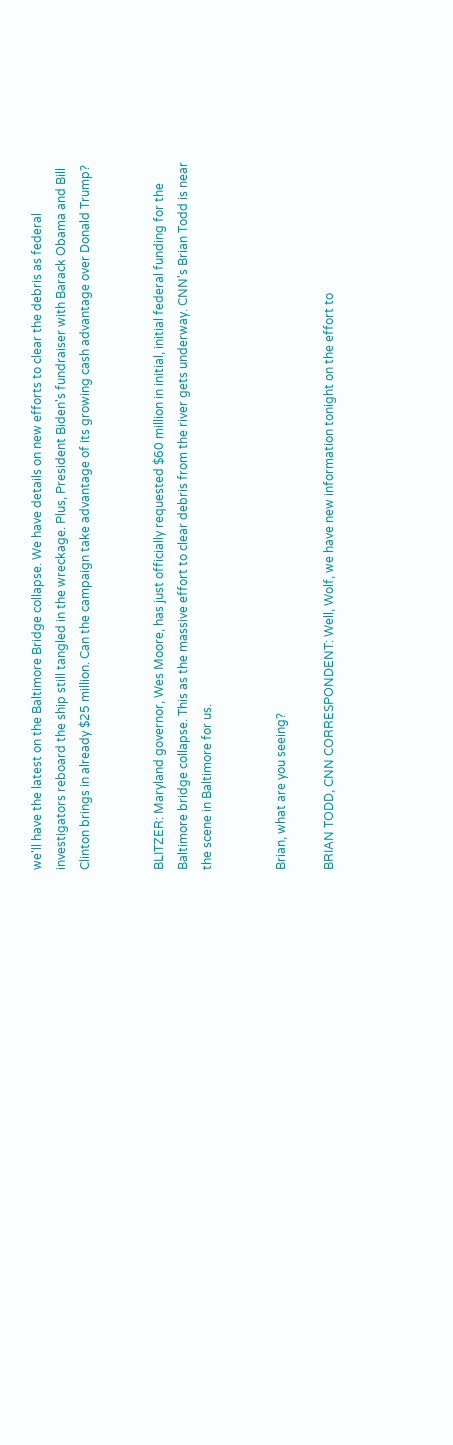we'll have the latest on the Baltimore Bridge collapse. We have details on new efforts to clear the debris as federal investigators reboard the ship still tangled in the wreckage. Plus, President Biden's fundraiser with Barack Obama and Bill Clinton brings in already $25 million. Can the campaign take advantage of its growing cash advantage over Donald Trump?


BLITZER: Maryland governor, Wes Moore, has just officially requested $60 million in initial, initial federal funding for the Baltimore bridge collapse. This as the massive effort to clear debris from the river gets underway. CNN's Brian Todd is near the scene in Baltimore for us.


Brian, what are you seeing?

BRIAN TODD, CNN CORRESPONDENT: Well, Wolf, we have new information tonight on the effort to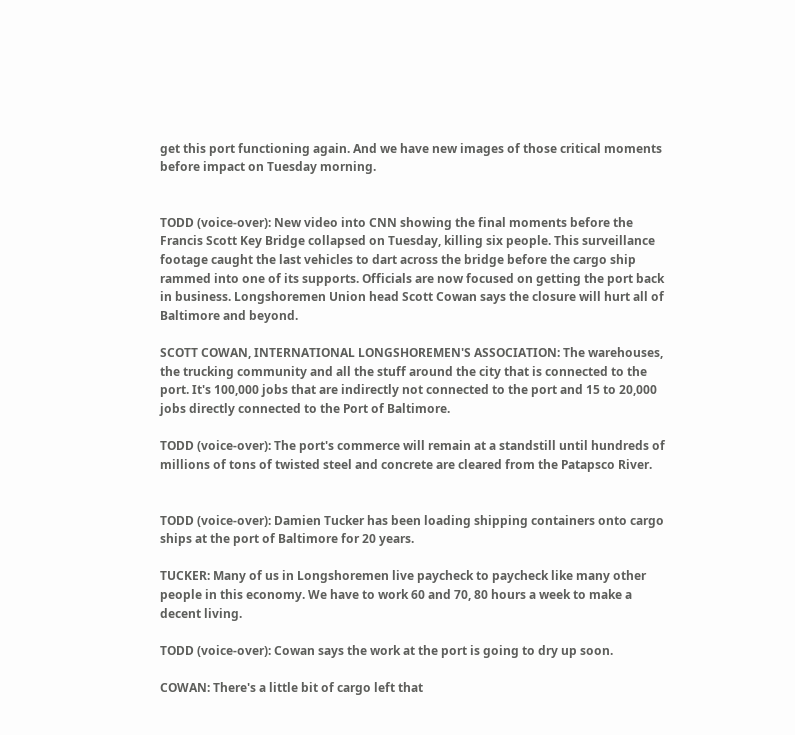get this port functioning again. And we have new images of those critical moments before impact on Tuesday morning.


TODD (voice-over): New video into CNN showing the final moments before the Francis Scott Key Bridge collapsed on Tuesday, killing six people. This surveillance footage caught the last vehicles to dart across the bridge before the cargo ship rammed into one of its supports. Officials are now focused on getting the port back in business. Longshoremen Union head Scott Cowan says the closure will hurt all of Baltimore and beyond.

SCOTT COWAN, INTERNATIONAL LONGSHOREMEN'S ASSOCIATION: The warehouses, the trucking community and all the stuff around the city that is connected to the port. It's 100,000 jobs that are indirectly not connected to the port and 15 to 20,000 jobs directly connected to the Port of Baltimore.

TODD (voice-over): The port's commerce will remain at a standstill until hundreds of millions of tons of twisted steel and concrete are cleared from the Patapsco River.


TODD (voice-over): Damien Tucker has been loading shipping containers onto cargo ships at the port of Baltimore for 20 years.

TUCKER: Many of us in Longshoremen live paycheck to paycheck like many other people in this economy. We have to work 60 and 70, 80 hours a week to make a decent living.

TODD (voice-over): Cowan says the work at the port is going to dry up soon.

COWAN: There's a little bit of cargo left that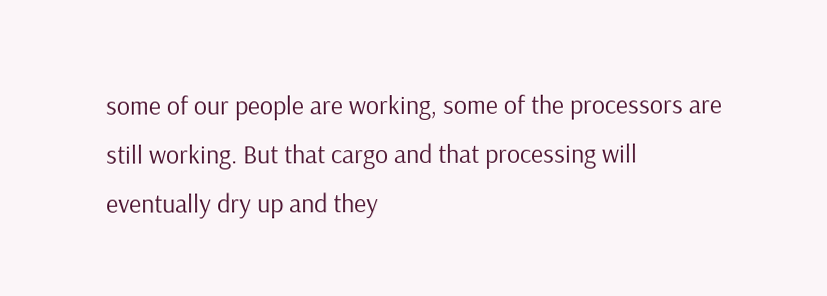some of our people are working, some of the processors are still working. But that cargo and that processing will eventually dry up and they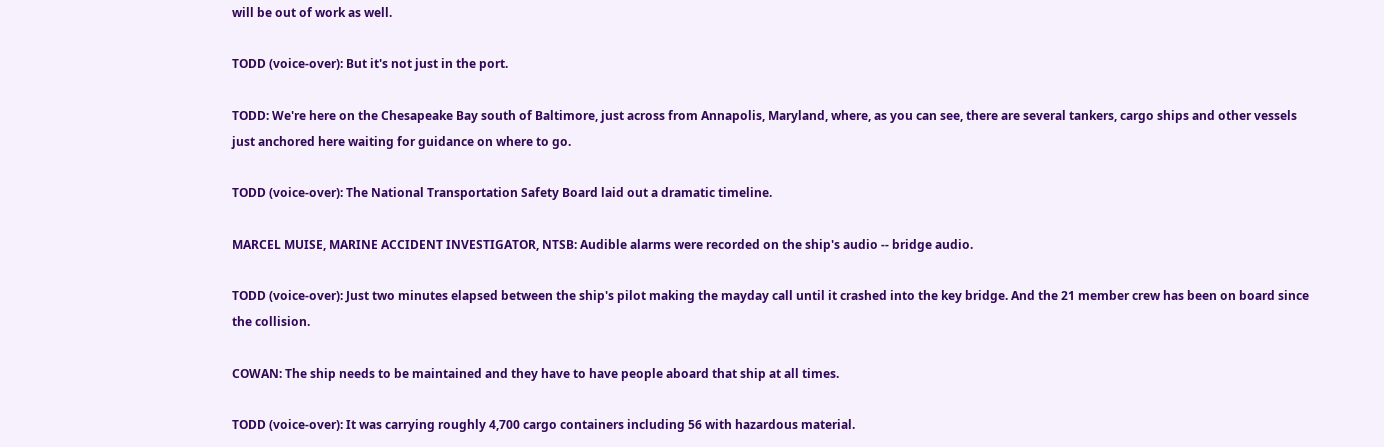will be out of work as well.

TODD (voice-over): But it's not just in the port.

TODD: We're here on the Chesapeake Bay south of Baltimore, just across from Annapolis, Maryland, where, as you can see, there are several tankers, cargo ships and other vessels just anchored here waiting for guidance on where to go.

TODD (voice-over): The National Transportation Safety Board laid out a dramatic timeline.

MARCEL MUISE, MARINE ACCIDENT INVESTIGATOR, NTSB: Audible alarms were recorded on the ship's audio -- bridge audio.

TODD (voice-over): Just two minutes elapsed between the ship's pilot making the mayday call until it crashed into the key bridge. And the 21 member crew has been on board since the collision.

COWAN: The ship needs to be maintained and they have to have people aboard that ship at all times.

TODD (voice-over): It was carrying roughly 4,700 cargo containers including 56 with hazardous material.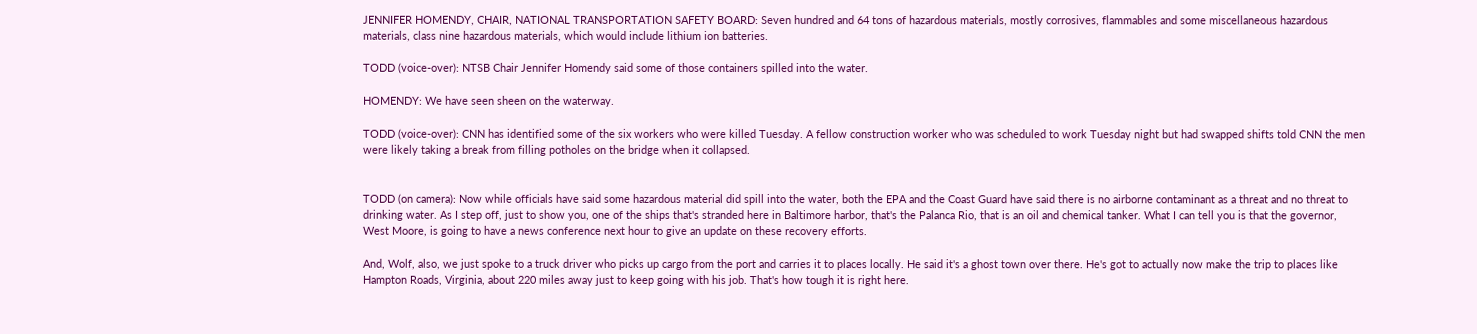JENNIFER HOMENDY, CHAIR, NATIONAL TRANSPORTATION SAFETY BOARD: Seven hundred and 64 tons of hazardous materials, mostly corrosives, flammables and some miscellaneous hazardous materials, class nine hazardous materials, which would include lithium ion batteries.

TODD (voice-over): NTSB Chair Jennifer Homendy said some of those containers spilled into the water.

HOMENDY: We have seen sheen on the waterway.

TODD (voice-over): CNN has identified some of the six workers who were killed Tuesday. A fellow construction worker who was scheduled to work Tuesday night but had swapped shifts told CNN the men were likely taking a break from filling potholes on the bridge when it collapsed.


TODD (on camera): Now while officials have said some hazardous material did spill into the water, both the EPA and the Coast Guard have said there is no airborne contaminant as a threat and no threat to drinking water. As I step off, just to show you, one of the ships that's stranded here in Baltimore harbor, that's the Palanca Rio, that is an oil and chemical tanker. What I can tell you is that the governor, West Moore, is going to have a news conference next hour to give an update on these recovery efforts.

And, Wolf, also, we just spoke to a truck driver who picks up cargo from the port and carries it to places locally. He said it's a ghost town over there. He's got to actually now make the trip to places like Hampton Roads, Virginia, about 220 miles away just to keep going with his job. That's how tough it is right here.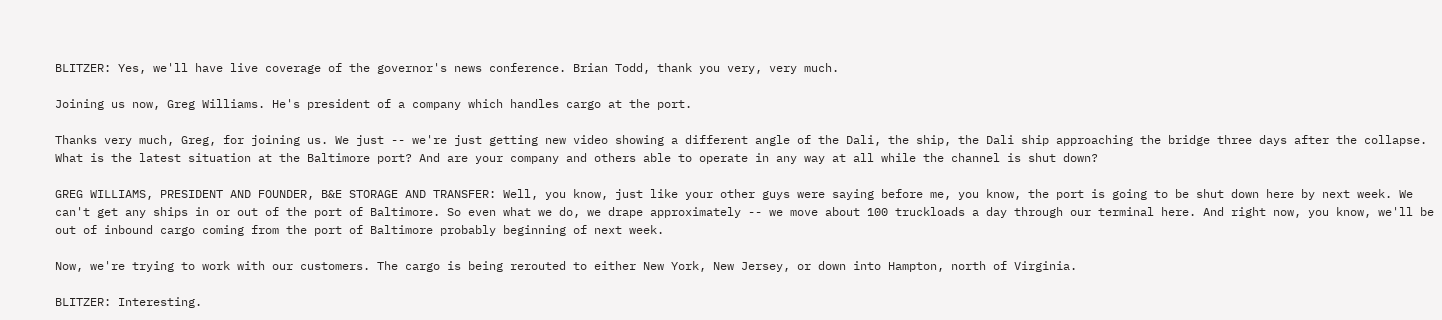BLITZER: Yes, we'll have live coverage of the governor's news conference. Brian Todd, thank you very, very much.

Joining us now, Greg Williams. He's president of a company which handles cargo at the port.

Thanks very much, Greg, for joining us. We just -- we're just getting new video showing a different angle of the Dali, the ship, the Dali ship approaching the bridge three days after the collapse. What is the latest situation at the Baltimore port? And are your company and others able to operate in any way at all while the channel is shut down?

GREG WILLIAMS, PRESIDENT AND FOUNDER, B&E STORAGE AND TRANSFER: Well, you know, just like your other guys were saying before me, you know, the port is going to be shut down here by next week. We can't get any ships in or out of the port of Baltimore. So even what we do, we drape approximately -- we move about 100 truckloads a day through our terminal here. And right now, you know, we'll be out of inbound cargo coming from the port of Baltimore probably beginning of next week.

Now, we're trying to work with our customers. The cargo is being rerouted to either New York, New Jersey, or down into Hampton, north of Virginia.

BLITZER: Interesting.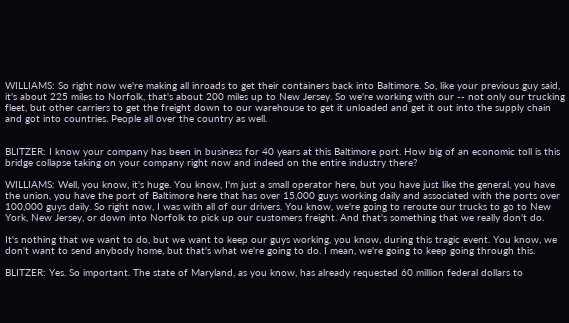WILLIAMS: So right now we're making all inroads to get their containers back into Baltimore. So, like your previous guy said, it's about 225 miles to Norfolk, that's about 200 miles up to New Jersey. So we're working with our -- not only our trucking fleet, but other carriers to get the freight down to our warehouse to get it unloaded and get it out into the supply chain and got into countries. People all over the country as well.


BLITZER: I know your company has been in business for 40 years at this Baltimore port. How big of an economic toll is this bridge collapse taking on your company right now and indeed on the entire industry there?

WILLIAMS: Well, you know, it's huge. You know, I'm just a small operator here, but you have just like the general, you have the union, you have the port of Baltimore here that has over 15,000 guys working daily and associated with the ports over 100,000 guys daily. So right now, I was with all of our drivers. You know, we're going to reroute our trucks to go to New York, New Jersey, or down into Norfolk to pick up our customers freight. And that's something that we really don't do.

It's nothing that we want to do, but we want to keep our guys working, you know, during this tragic event. You know, we don't want to send anybody home, but that's what we're going to do. I mean, we're going to keep going through this.

BLITZER: Yes. So important. The state of Maryland, as you know, has already requested 60 million federal dollars to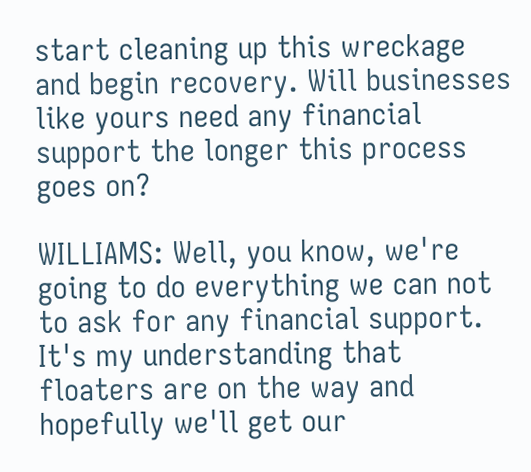start cleaning up this wreckage and begin recovery. Will businesses like yours need any financial support the longer this process goes on?

WILLIAMS: Well, you know, we're going to do everything we can not to ask for any financial support. It's my understanding that floaters are on the way and hopefully we'll get our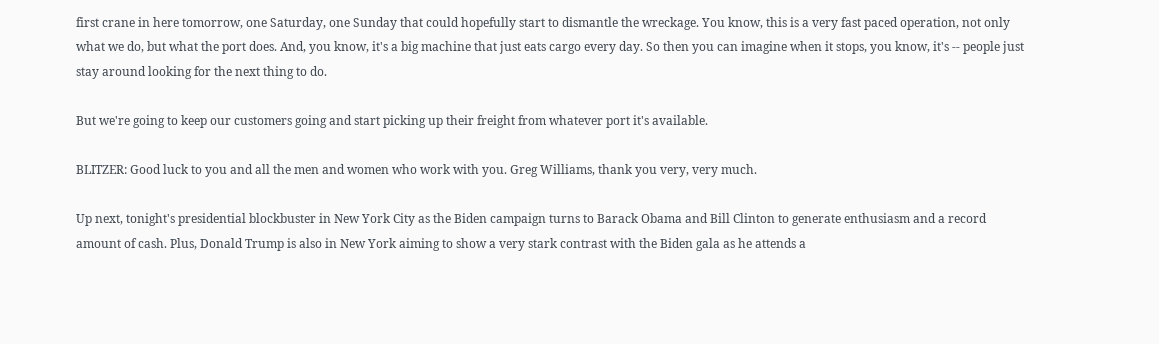first crane in here tomorrow, one Saturday, one Sunday that could hopefully start to dismantle the wreckage. You know, this is a very fast paced operation, not only what we do, but what the port does. And, you know, it's a big machine that just eats cargo every day. So then you can imagine when it stops, you know, it's -- people just stay around looking for the next thing to do.

But we're going to keep our customers going and start picking up their freight from whatever port it's available.

BLITZER: Good luck to you and all the men and women who work with you. Greg Williams, thank you very, very much.

Up next, tonight's presidential blockbuster in New York City as the Biden campaign turns to Barack Obama and Bill Clinton to generate enthusiasm and a record amount of cash. Plus, Donald Trump is also in New York aiming to show a very stark contrast with the Biden gala as he attends a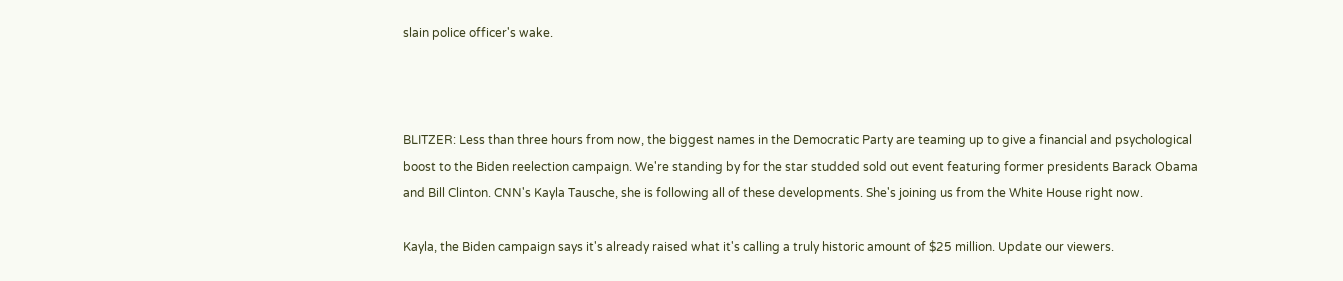slain police officer's wake.



BLITZER: Less than three hours from now, the biggest names in the Democratic Party are teaming up to give a financial and psychological boost to the Biden reelection campaign. We're standing by for the star studded sold out event featuring former presidents Barack Obama and Bill Clinton. CNN's Kayla Tausche, she is following all of these developments. She's joining us from the White House right now.

Kayla, the Biden campaign says it's already raised what it's calling a truly historic amount of $25 million. Update our viewers.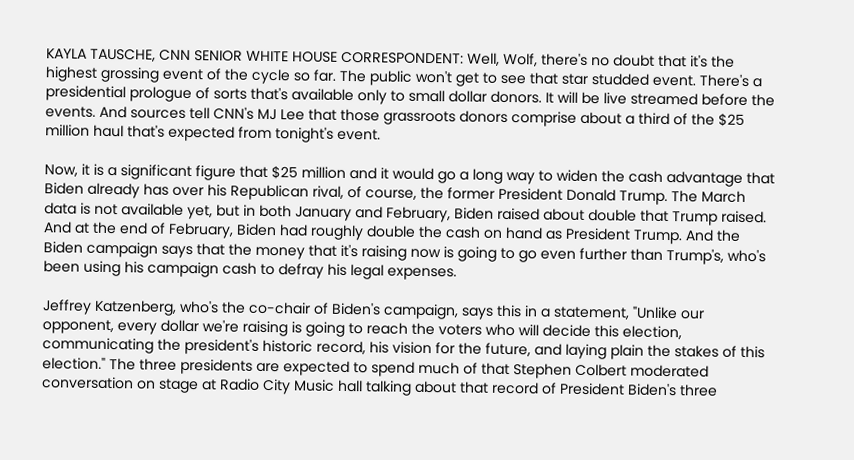KAYLA TAUSCHE, CNN SENIOR WHITE HOUSE CORRESPONDENT: Well, Wolf, there's no doubt that it's the highest grossing event of the cycle so far. The public won't get to see that star studded event. There's a presidential prologue of sorts that's available only to small dollar donors. It will be live streamed before the events. And sources tell CNN's MJ Lee that those grassroots donors comprise about a third of the $25 million haul that's expected from tonight's event.

Now, it is a significant figure that $25 million and it would go a long way to widen the cash advantage that Biden already has over his Republican rival, of course, the former President Donald Trump. The March data is not available yet, but in both January and February, Biden raised about double that Trump raised. And at the end of February, Biden had roughly double the cash on hand as President Trump. And the Biden campaign says that the money that it's raising now is going to go even further than Trump's, who's been using his campaign cash to defray his legal expenses.

Jeffrey Katzenberg, who's the co-chair of Biden's campaign, says this in a statement, "Unlike our opponent, every dollar we're raising is going to reach the voters who will decide this election, communicating the president's historic record, his vision for the future, and laying plain the stakes of this election." The three presidents are expected to spend much of that Stephen Colbert moderated conversation on stage at Radio City Music hall talking about that record of President Biden's three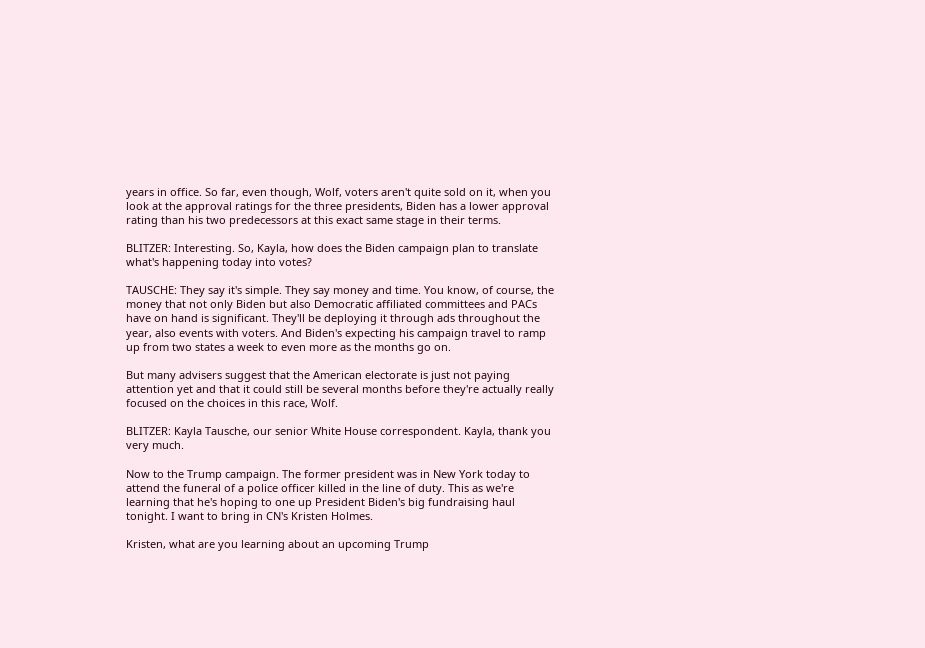years in office. So far, even though, Wolf, voters aren't quite sold on it, when you look at the approval ratings for the three presidents, Biden has a lower approval rating than his two predecessors at this exact same stage in their terms.

BLITZER: Interesting. So, Kayla, how does the Biden campaign plan to translate what's happening today into votes?

TAUSCHE: They say it's simple. They say money and time. You know, of course, the money that not only Biden but also Democratic affiliated committees and PACs have on hand is significant. They'll be deploying it through ads throughout the year, also events with voters. And Biden's expecting his campaign travel to ramp up from two states a week to even more as the months go on.

But many advisers suggest that the American electorate is just not paying attention yet and that it could still be several months before they're actually really focused on the choices in this race, Wolf.

BLITZER: Kayla Tausche, our senior White House correspondent. Kayla, thank you very much.

Now to the Trump campaign. The former president was in New York today to attend the funeral of a police officer killed in the line of duty. This as we're learning that he's hoping to one up President Biden's big fundraising haul tonight. I want to bring in CN's Kristen Holmes.

Kristen, what are you learning about an upcoming Trump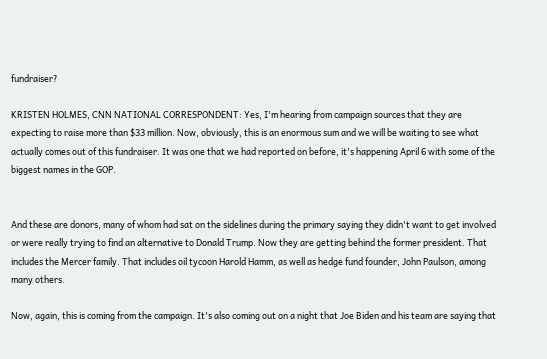fundraiser?

KRISTEN HOLMES, CNN NATIONAL CORRESPONDENT: Yes, I'm hearing from campaign sources that they are expecting to raise more than $33 million. Now, obviously, this is an enormous sum and we will be waiting to see what actually comes out of this fundraiser. It was one that we had reported on before, it's happening April 6 with some of the biggest names in the GOP.


And these are donors, many of whom had sat on the sidelines during the primary saying they didn't want to get involved or were really trying to find an alternative to Donald Trump. Now they are getting behind the former president. That includes the Mercer family. That includes oil tycoon Harold Hamm, as well as hedge fund founder, John Paulson, among many others.

Now, again, this is coming from the campaign. It's also coming out on a night that Joe Biden and his team are saying that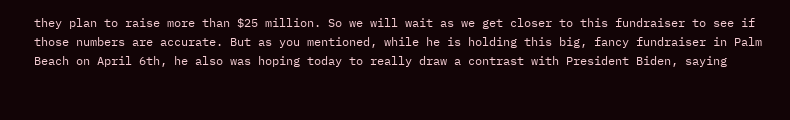they plan to raise more than $25 million. So we will wait as we get closer to this fundraiser to see if those numbers are accurate. But as you mentioned, while he is holding this big, fancy fundraiser in Palm Beach on April 6th, he also was hoping today to really draw a contrast with President Biden, saying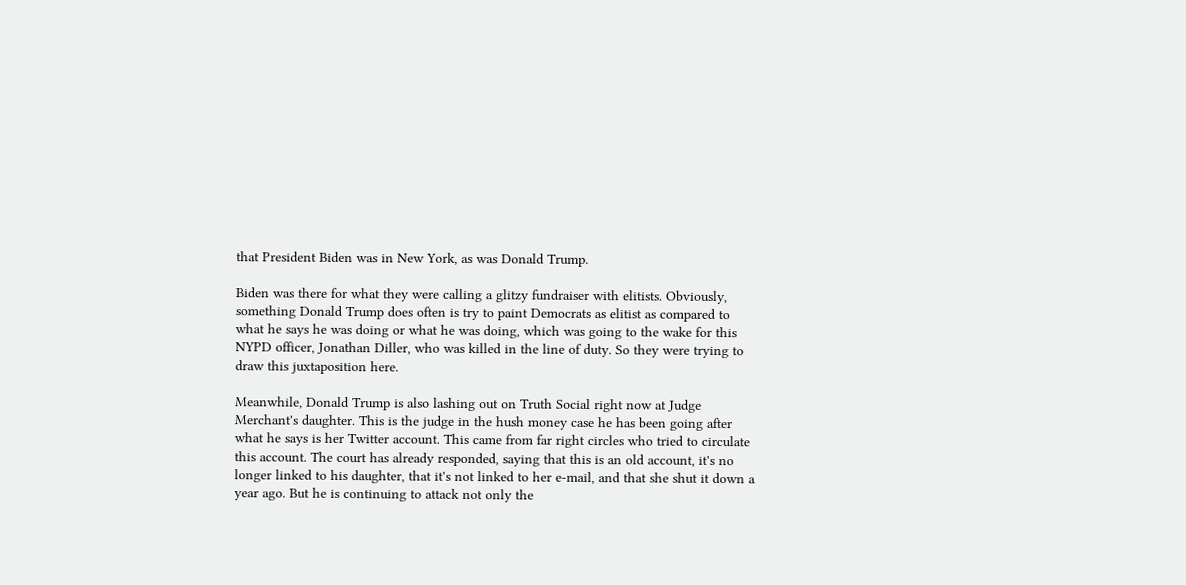that President Biden was in New York, as was Donald Trump.

Biden was there for what they were calling a glitzy fundraiser with elitists. Obviously, something Donald Trump does often is try to paint Democrats as elitist as compared to what he says he was doing or what he was doing, which was going to the wake for this NYPD officer, Jonathan Diller, who was killed in the line of duty. So they were trying to draw this juxtaposition here.

Meanwhile, Donald Trump is also lashing out on Truth Social right now at Judge Merchant's daughter. This is the judge in the hush money case he has been going after what he says is her Twitter account. This came from far right circles who tried to circulate this account. The court has already responded, saying that this is an old account, it's no longer linked to his daughter, that it's not linked to her e-mail, and that she shut it down a year ago. But he is continuing to attack not only the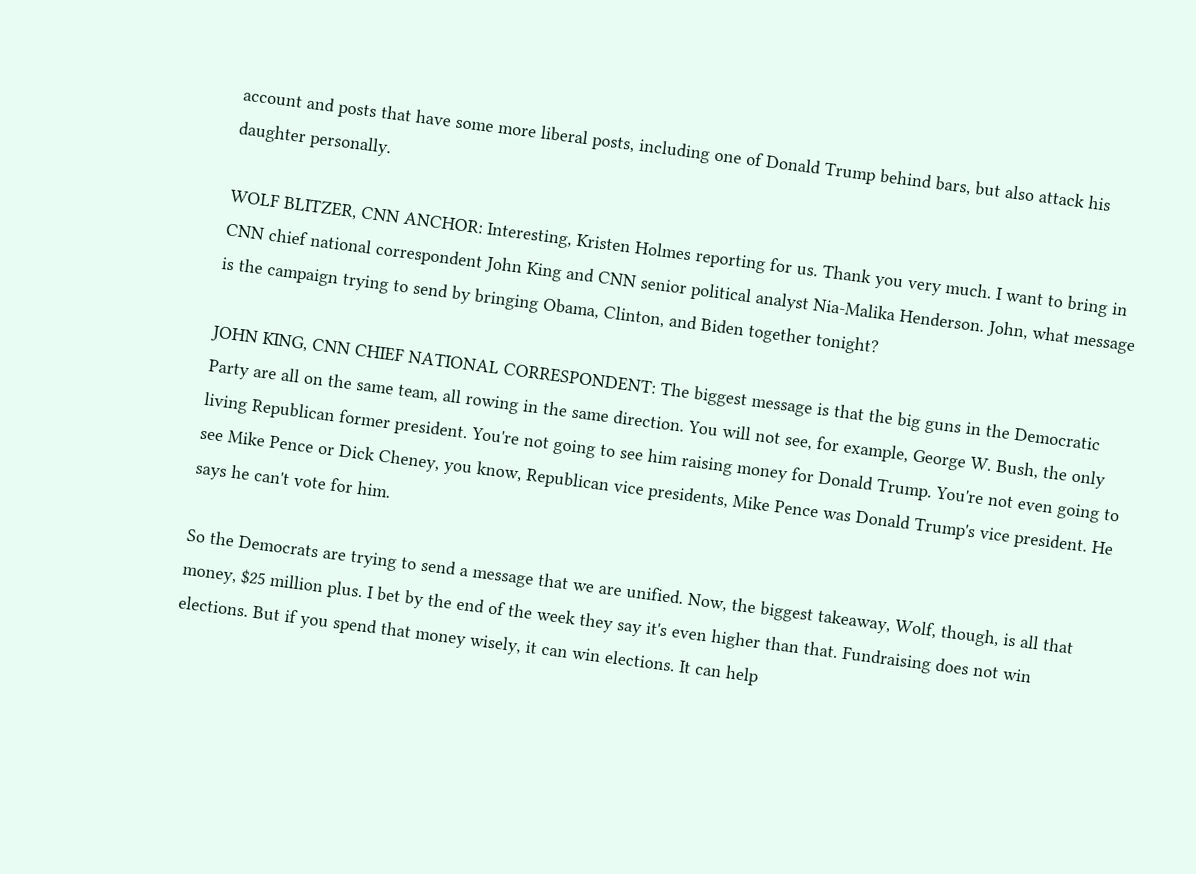account and posts that have some more liberal posts, including one of Donald Trump behind bars, but also attack his daughter personally.

WOLF BLITZER, CNN ANCHOR: Interesting, Kristen Holmes reporting for us. Thank you very much. I want to bring in CNN chief national correspondent John King and CNN senior political analyst Nia-Malika Henderson. John, what message is the campaign trying to send by bringing Obama, Clinton, and Biden together tonight?

JOHN KING, CNN CHIEF NATIONAL CORRESPONDENT: The biggest message is that the big guns in the Democratic Party are all on the same team, all rowing in the same direction. You will not see, for example, George W. Bush, the only living Republican former president. You're not going to see him raising money for Donald Trump. You're not even going to see Mike Pence or Dick Cheney, you know, Republican vice presidents, Mike Pence was Donald Trump's vice president. He says he can't vote for him.

So the Democrats are trying to send a message that we are unified. Now, the biggest takeaway, Wolf, though, is all that money, $25 million plus. I bet by the end of the week they say it's even higher than that. Fundraising does not win elections. But if you spend that money wisely, it can win elections. It can help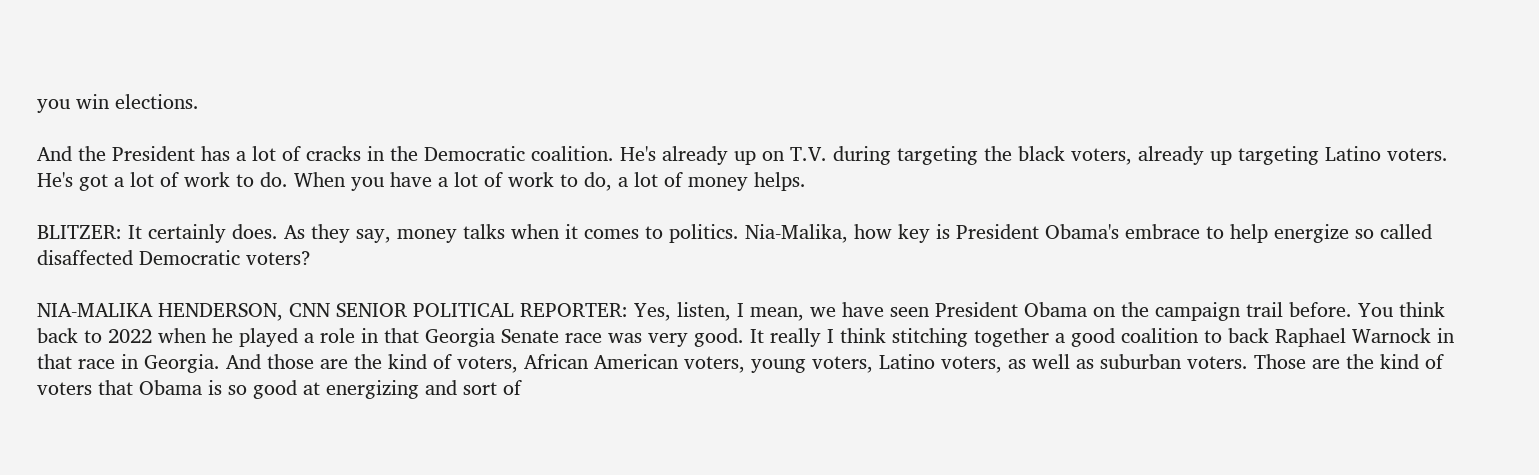you win elections.

And the President has a lot of cracks in the Democratic coalition. He's already up on T.V. during targeting the black voters, already up targeting Latino voters. He's got a lot of work to do. When you have a lot of work to do, a lot of money helps.

BLITZER: It certainly does. As they say, money talks when it comes to politics. Nia-Malika, how key is President Obama's embrace to help energize so called disaffected Democratic voters?

NIA-MALIKA HENDERSON, CNN SENIOR POLITICAL REPORTER: Yes, listen, I mean, we have seen President Obama on the campaign trail before. You think back to 2022 when he played a role in that Georgia Senate race was very good. It really I think stitching together a good coalition to back Raphael Warnock in that race in Georgia. And those are the kind of voters, African American voters, young voters, Latino voters, as well as suburban voters. Those are the kind of voters that Obama is so good at energizing and sort of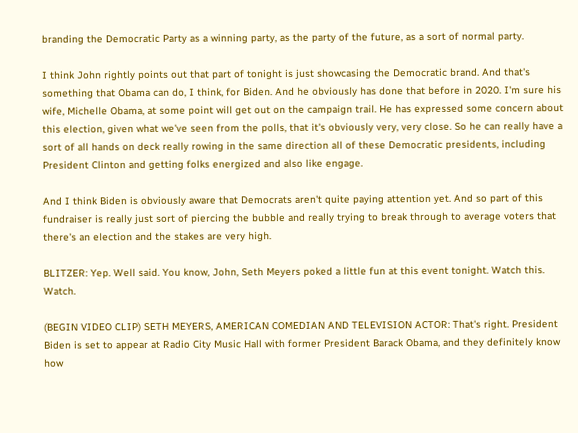branding the Democratic Party as a winning party, as the party of the future, as a sort of normal party.

I think John rightly points out that part of tonight is just showcasing the Democratic brand. And that's something that Obama can do, I think, for Biden. And he obviously has done that before in 2020. I'm sure his wife, Michelle Obama, at some point will get out on the campaign trail. He has expressed some concern about this election, given what we've seen from the polls, that it's obviously very, very close. So he can really have a sort of all hands on deck really rowing in the same direction all of these Democratic presidents, including President Clinton and getting folks energized and also like engage.

And I think Biden is obviously aware that Democrats aren't quite paying attention yet. And so part of this fundraiser is really just sort of piercing the bubble and really trying to break through to average voters that there's an election and the stakes are very high.

BLITZER: Yep. Well said. You know, John, Seth Meyers poked a little fun at this event tonight. Watch this. Watch.

(BEGIN VIDEO CLIP) SETH MEYERS, AMERICAN COMEDIAN AND TELEVISION ACTOR: That's right. President Biden is set to appear at Radio City Music Hall with former President Barack Obama, and they definitely know how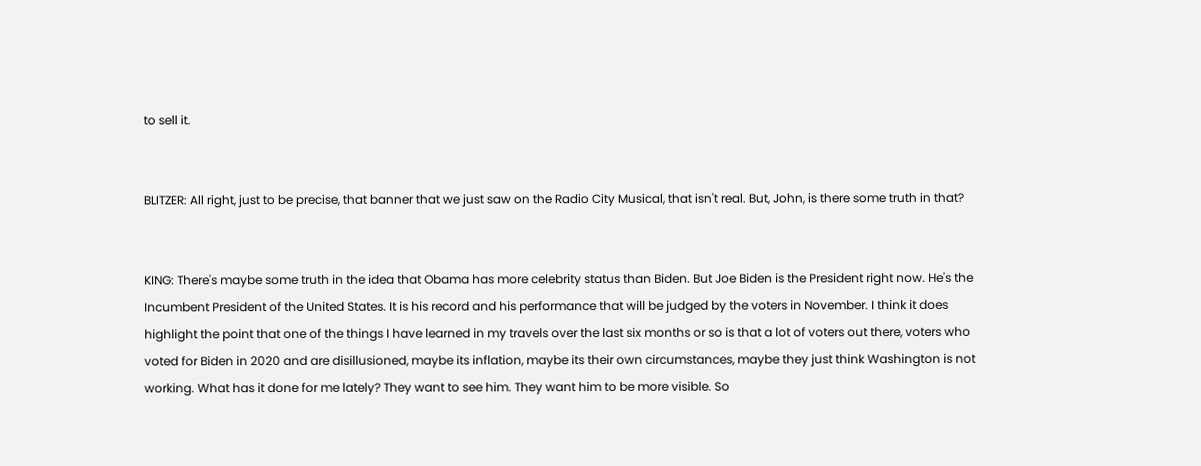to sell it.


BLITZER: All right, just to be precise, that banner that we just saw on the Radio City Musical, that isn't real. But, John, is there some truth in that?


KING: There's maybe some truth in the idea that Obama has more celebrity status than Biden. But Joe Biden is the President right now. He's the Incumbent President of the United States. It is his record and his performance that will be judged by the voters in November. I think it does highlight the point that one of the things I have learned in my travels over the last six months or so is that a lot of voters out there, voters who voted for Biden in 2020 and are disillusioned, maybe its inflation, maybe its their own circumstances, maybe they just think Washington is not working. What has it done for me lately? They want to see him. They want him to be more visible. So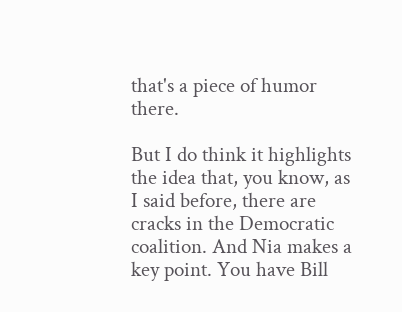that's a piece of humor there.

But I do think it highlights the idea that, you know, as I said before, there are cracks in the Democratic coalition. And Nia makes a key point. You have Bill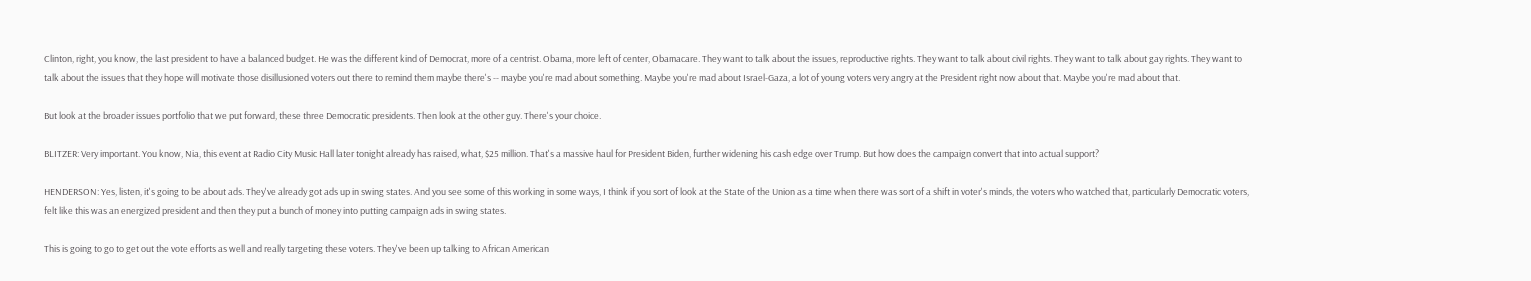Clinton, right, you know, the last president to have a balanced budget. He was the different kind of Democrat, more of a centrist. Obama, more left of center, Obamacare. They want to talk about the issues, reproductive rights. They want to talk about civil rights. They want to talk about gay rights. They want to talk about the issues that they hope will motivate those disillusioned voters out there to remind them maybe there's -- maybe you're mad about something. Maybe you're mad about Israel-Gaza, a lot of young voters very angry at the President right now about that. Maybe you're mad about that.

But look at the broader issues portfolio that we put forward, these three Democratic presidents. Then look at the other guy. There's your choice.

BLITZER: Very important. You know, Nia, this event at Radio City Music Hall later tonight already has raised, what, $25 million. That's a massive haul for President Biden, further widening his cash edge over Trump. But how does the campaign convert that into actual support?

HENDERSON: Yes, listen, it's going to be about ads. They've already got ads up in swing states. And you see some of this working in some ways, I think if you sort of look at the State of the Union as a time when there was sort of a shift in voter's minds, the voters who watched that, particularly Democratic voters, felt like this was an energized president and then they put a bunch of money into putting campaign ads in swing states.

This is going to go to get out the vote efforts as well and really targeting these voters. They've been up talking to African American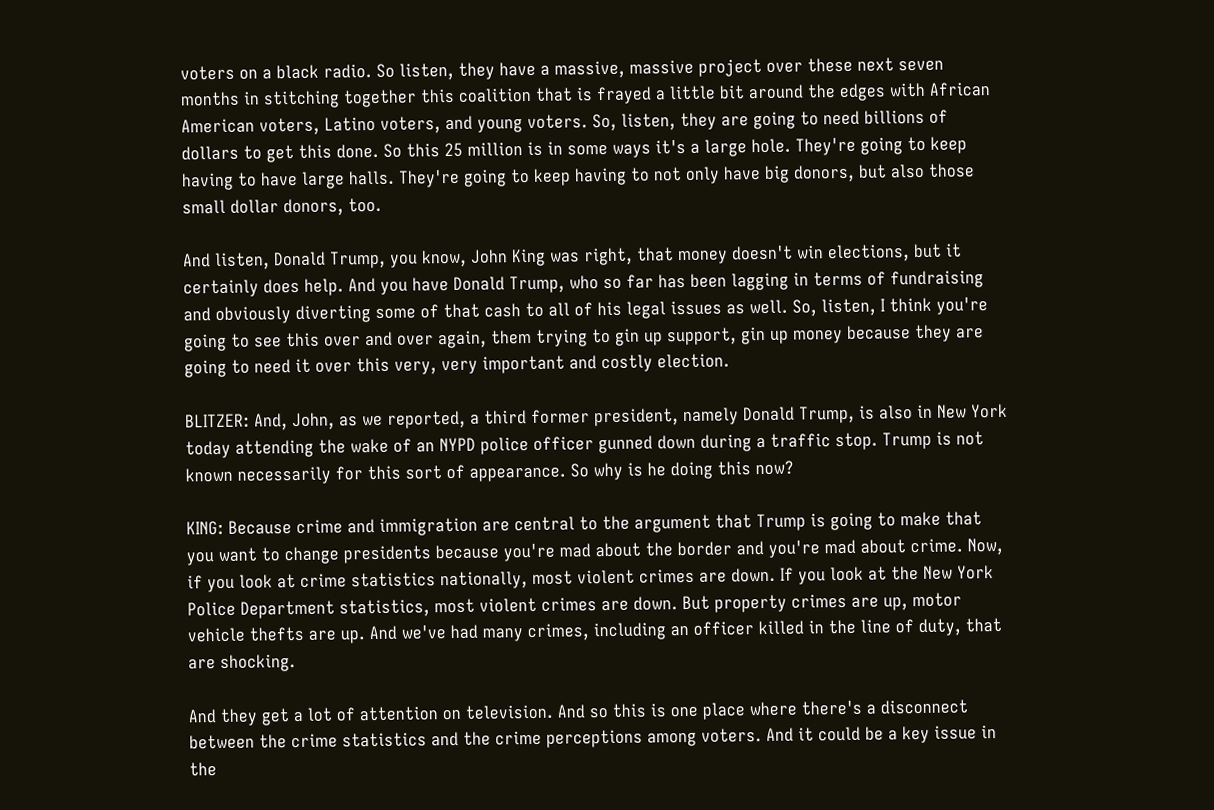voters on a black radio. So listen, they have a massive, massive project over these next seven months in stitching together this coalition that is frayed a little bit around the edges with African American voters, Latino voters, and young voters. So, listen, they are going to need billions of dollars to get this done. So this 25 million is in some ways it's a large hole. They're going to keep having to have large halls. They're going to keep having to not only have big donors, but also those small dollar donors, too.

And listen, Donald Trump, you know, John King was right, that money doesn't win elections, but it certainly does help. And you have Donald Trump, who so far has been lagging in terms of fundraising and obviously diverting some of that cash to all of his legal issues as well. So, listen, I think you're going to see this over and over again, them trying to gin up support, gin up money because they are going to need it over this very, very important and costly election.

BLITZER: And, John, as we reported, a third former president, namely Donald Trump, is also in New York today attending the wake of an NYPD police officer gunned down during a traffic stop. Trump is not known necessarily for this sort of appearance. So why is he doing this now?

KING: Because crime and immigration are central to the argument that Trump is going to make that you want to change presidents because you're mad about the border and you're mad about crime. Now, if you look at crime statistics nationally, most violent crimes are down. If you look at the New York Police Department statistics, most violent crimes are down. But property crimes are up, motor vehicle thefts are up. And we've had many crimes, including an officer killed in the line of duty, that are shocking.

And they get a lot of attention on television. And so this is one place where there's a disconnect between the crime statistics and the crime perceptions among voters. And it could be a key issue in the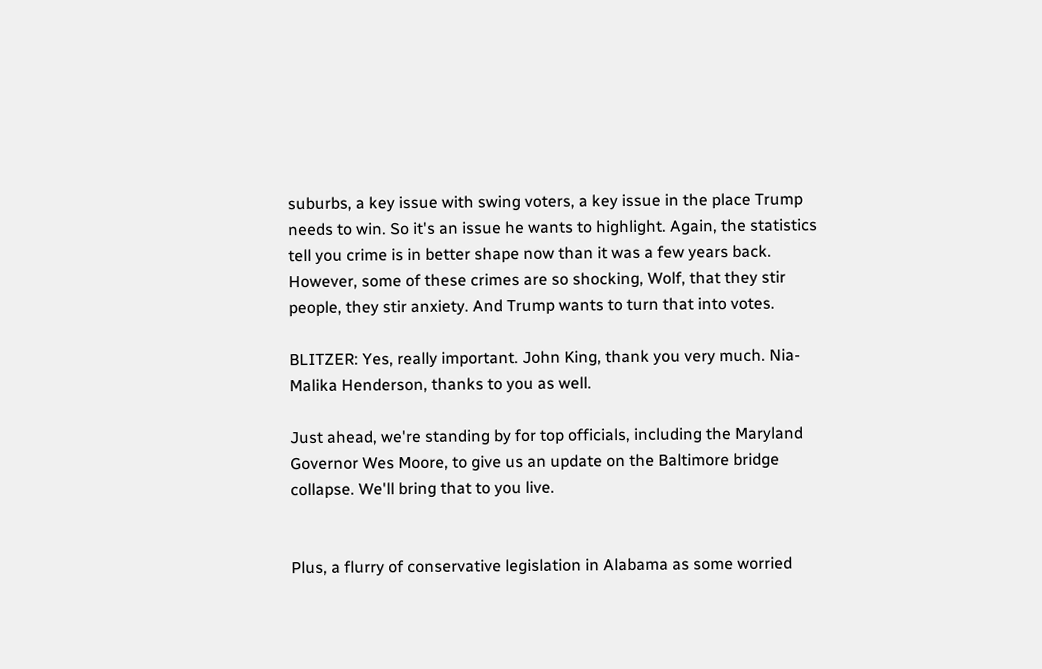suburbs, a key issue with swing voters, a key issue in the place Trump needs to win. So it's an issue he wants to highlight. Again, the statistics tell you crime is in better shape now than it was a few years back. However, some of these crimes are so shocking, Wolf, that they stir people, they stir anxiety. And Trump wants to turn that into votes.

BLITZER: Yes, really important. John King, thank you very much. Nia- Malika Henderson, thanks to you as well.

Just ahead, we're standing by for top officials, including the Maryland Governor Wes Moore, to give us an update on the Baltimore bridge collapse. We'll bring that to you live.


Plus, a flurry of conservative legislation in Alabama as some worried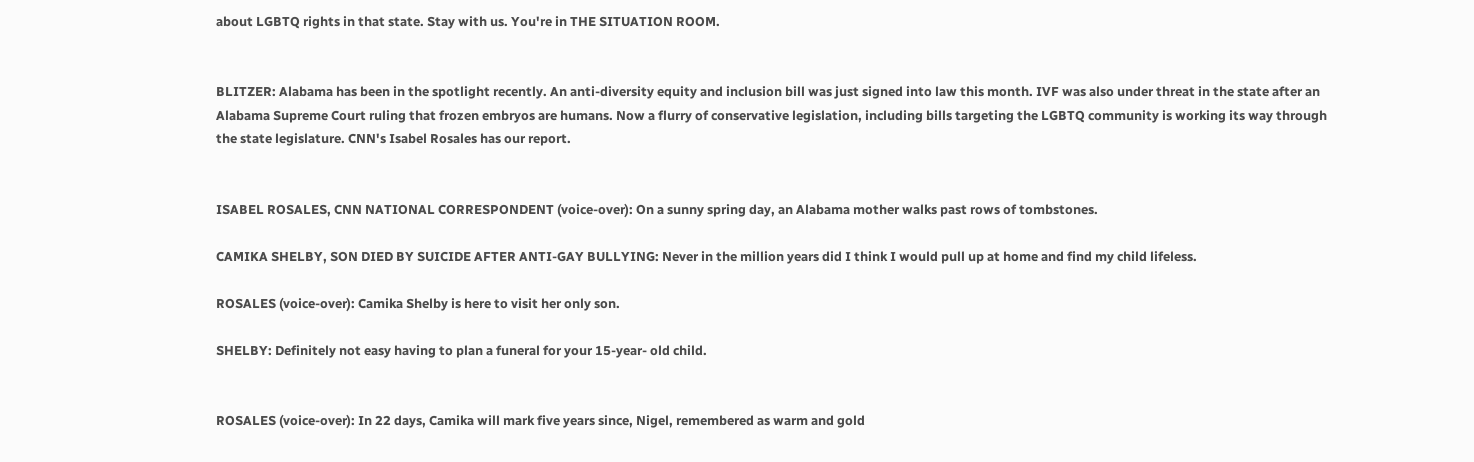about LGBTQ rights in that state. Stay with us. You're in THE SITUATION ROOM.


BLITZER: Alabama has been in the spotlight recently. An anti-diversity equity and inclusion bill was just signed into law this month. IVF was also under threat in the state after an Alabama Supreme Court ruling that frozen embryos are humans. Now a flurry of conservative legislation, including bills targeting the LGBTQ community is working its way through the state legislature. CNN's Isabel Rosales has our report.


ISABEL ROSALES, CNN NATIONAL CORRESPONDENT (voice-over): On a sunny spring day, an Alabama mother walks past rows of tombstones.

CAMIKA SHELBY, SON DIED BY SUICIDE AFTER ANTI-GAY BULLYING: Never in the million years did I think I would pull up at home and find my child lifeless.

ROSALES (voice-over): Camika Shelby is here to visit her only son.

SHELBY: Definitely not easy having to plan a funeral for your 15-year- old child.


ROSALES (voice-over): In 22 days, Camika will mark five years since, Nigel, remembered as warm and gold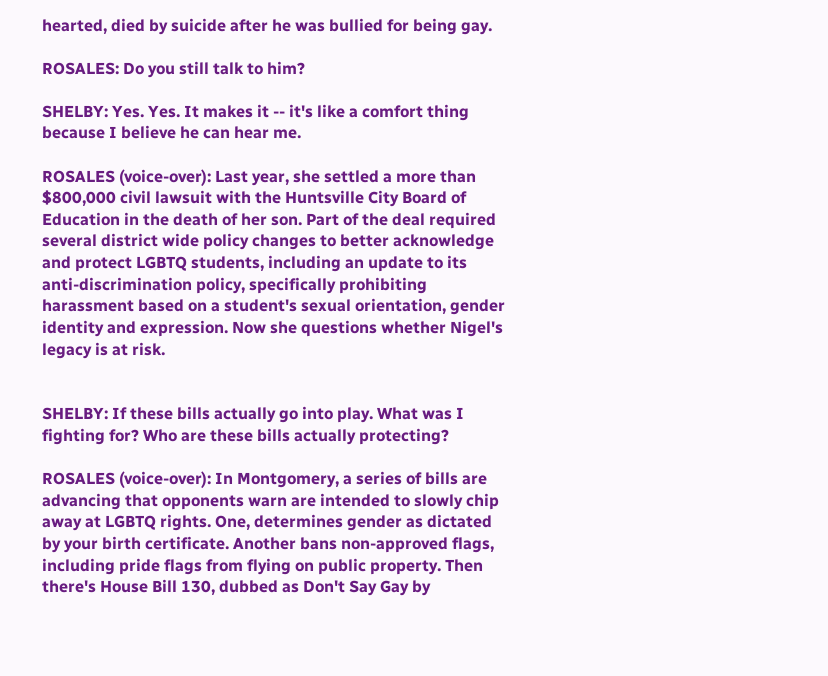hearted, died by suicide after he was bullied for being gay.

ROSALES: Do you still talk to him?

SHELBY: Yes. Yes. It makes it -- it's like a comfort thing because I believe he can hear me.

ROSALES (voice-over): Last year, she settled a more than $800,000 civil lawsuit with the Huntsville City Board of Education in the death of her son. Part of the deal required several district wide policy changes to better acknowledge and protect LGBTQ students, including an update to its anti-discrimination policy, specifically prohibiting harassment based on a student's sexual orientation, gender identity and expression. Now she questions whether Nigel's legacy is at risk.


SHELBY: If these bills actually go into play. What was I fighting for? Who are these bills actually protecting?

ROSALES (voice-over): In Montgomery, a series of bills are advancing that opponents warn are intended to slowly chip away at LGBTQ rights. One, determines gender as dictated by your birth certificate. Another bans non-approved flags, including pride flags from flying on public property. Then there's House Bill 130, dubbed as Don't Say Gay by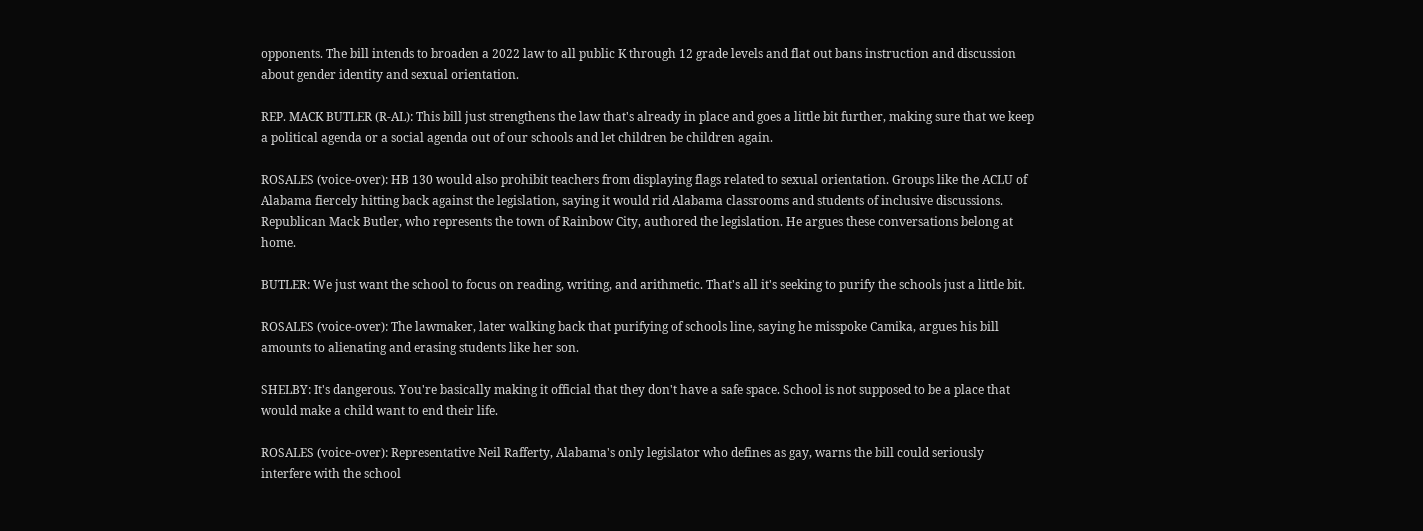opponents. The bill intends to broaden a 2022 law to all public K through 12 grade levels and flat out bans instruction and discussion about gender identity and sexual orientation.

REP. MACK BUTLER (R-AL): This bill just strengthens the law that's already in place and goes a little bit further, making sure that we keep a political agenda or a social agenda out of our schools and let children be children again.

ROSALES (voice-over): HB 130 would also prohibit teachers from displaying flags related to sexual orientation. Groups like the ACLU of Alabama fiercely hitting back against the legislation, saying it would rid Alabama classrooms and students of inclusive discussions. Republican Mack Butler, who represents the town of Rainbow City, authored the legislation. He argues these conversations belong at home.

BUTLER: We just want the school to focus on reading, writing, and arithmetic. That's all it's seeking to purify the schools just a little bit.

ROSALES (voice-over): The lawmaker, later walking back that purifying of schools line, saying he misspoke Camika, argues his bill amounts to alienating and erasing students like her son.

SHELBY: It's dangerous. You're basically making it official that they don't have a safe space. School is not supposed to be a place that would make a child want to end their life.

ROSALES (voice-over): Representative Neil Rafferty, Alabama's only legislator who defines as gay, warns the bill could seriously interfere with the school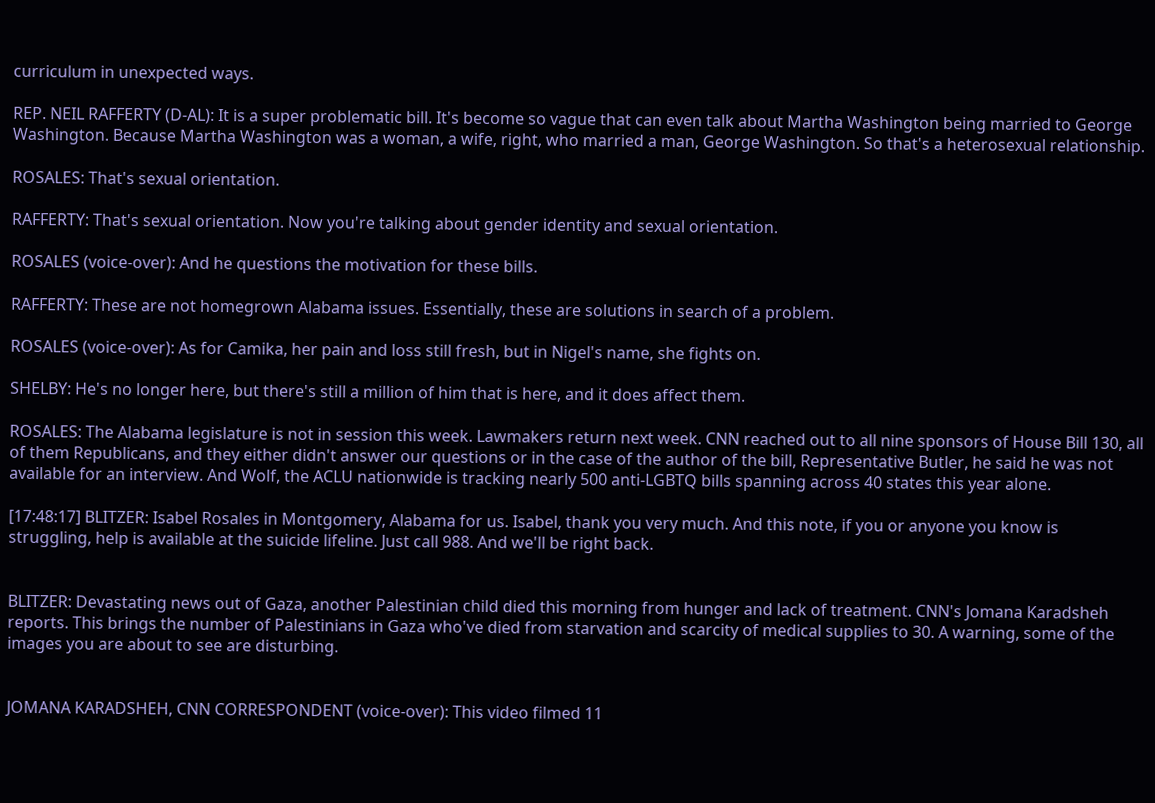curriculum in unexpected ways.

REP. NEIL RAFFERTY (D-AL): It is a super problematic bill. It's become so vague that can even talk about Martha Washington being married to George Washington. Because Martha Washington was a woman, a wife, right, who married a man, George Washington. So that's a heterosexual relationship.

ROSALES: That's sexual orientation.

RAFFERTY: That's sexual orientation. Now you're talking about gender identity and sexual orientation.

ROSALES (voice-over): And he questions the motivation for these bills.

RAFFERTY: These are not homegrown Alabama issues. Essentially, these are solutions in search of a problem.

ROSALES (voice-over): As for Camika, her pain and loss still fresh, but in Nigel's name, she fights on.

SHELBY: He's no longer here, but there's still a million of him that is here, and it does affect them.

ROSALES: The Alabama legislature is not in session this week. Lawmakers return next week. CNN reached out to all nine sponsors of House Bill 130, all of them Republicans, and they either didn't answer our questions or in the case of the author of the bill, Representative Butler, he said he was not available for an interview. And Wolf, the ACLU nationwide is tracking nearly 500 anti-LGBTQ bills spanning across 40 states this year alone.

[17:48:17] BLITZER: Isabel Rosales in Montgomery, Alabama for us. Isabel, thank you very much. And this note, if you or anyone you know is struggling, help is available at the suicide lifeline. Just call 988. And we'll be right back.


BLITZER: Devastating news out of Gaza, another Palestinian child died this morning from hunger and lack of treatment. CNN's Jomana Karadsheh reports. This brings the number of Palestinians in Gaza who've died from starvation and scarcity of medical supplies to 30. A warning, some of the images you are about to see are disturbing.


JOMANA KARADSHEH, CNN CORRESPONDENT (voice-over): This video filmed 11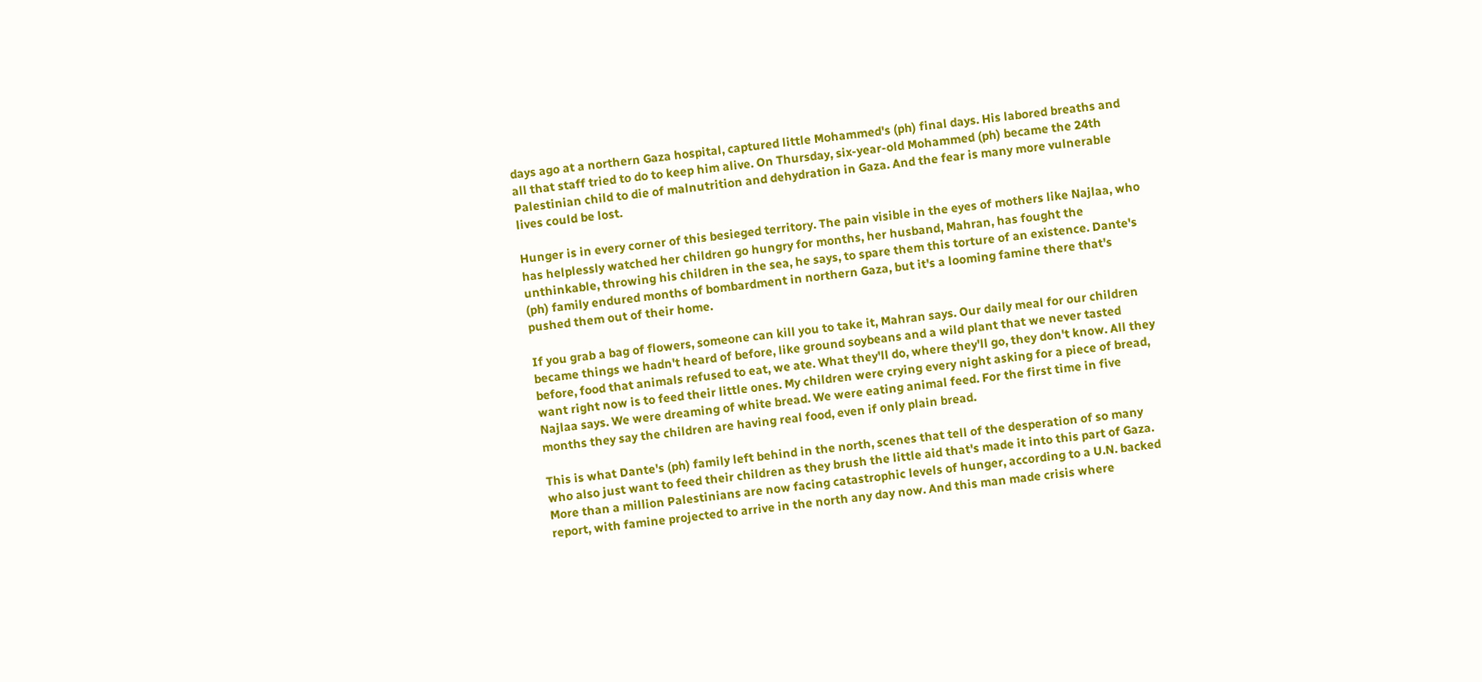days ago at a northern Gaza hospital, captured little Mohammed's (ph) final days. His labored breaths and all that staff tried to do to keep him alive. On Thursday, six-year-old Mohammed (ph) became the 24th Palestinian child to die of malnutrition and dehydration in Gaza. And the fear is many more vulnerable lives could be lost.

Hunger is in every corner of this besieged territory. The pain visible in the eyes of mothers like Najlaa, who has helplessly watched her children go hungry for months, her husband, Mahran, has fought the unthinkable, throwing his children in the sea, he says, to spare them this torture of an existence. Dante's (ph) family endured months of bombardment in northern Gaza, but it's a looming famine there that's pushed them out of their home.

If you grab a bag of flowers, someone can kill you to take it, Mahran says. Our daily meal for our children became things we hadn't heard of before, like ground soybeans and a wild plant that we never tasted before, food that animals refused to eat, we ate. What they'll do, where they'll go, they don't know. All they want right now is to feed their little ones. My children were crying every night asking for a piece of bread, Najlaa says. We were dreaming of white bread. We were eating animal feed. For the first time in five months they say the children are having real food, even if only plain bread.

This is what Dante's (ph) family left behind in the north, scenes that tell of the desperation of so many who also just want to feed their children as they brush the little aid that's made it into this part of Gaza. More than a million Palestinians are now facing catastrophic levels of hunger, according to a U.N. backed report, with famine projected to arrive in the north any day now. And this man made crisis where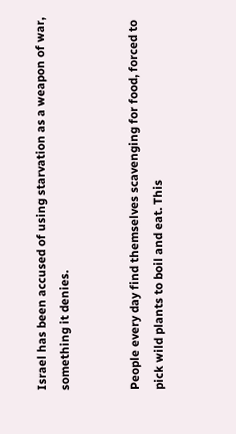Israel has been accused of using starvation as a weapon of war, something it denies.


People every day find themselves scavenging for food, forced to pick wild plants to boil and eat. This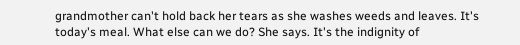grandmother can't hold back her tears as she washes weeds and leaves. It's today's meal. What else can we do? She says. It's the indignity of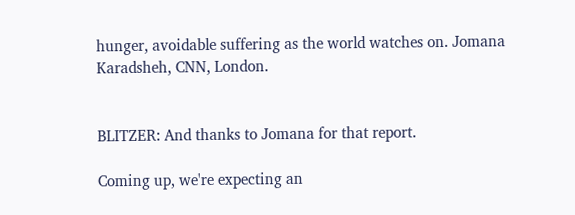hunger, avoidable suffering as the world watches on. Jomana Karadsheh, CNN, London.


BLITZER: And thanks to Jomana for that report.

Coming up, we're expecting an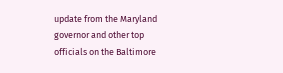update from the Maryland governor and other top officials on the Baltimore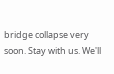bridge collapse very soon. Stay with us. We'll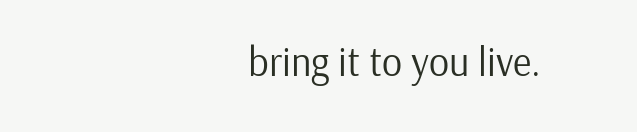bring it to you live.